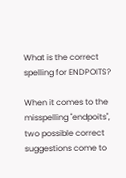What is the correct spelling for ENDPOITS?

When it comes to the misspelling "endpoits", two possible correct suggestions come to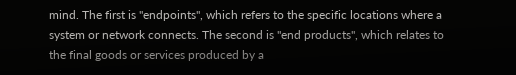mind. The first is "endpoints", which refers to the specific locations where a system or network connects. The second is "end products", which relates to the final goods or services produced by a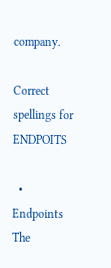company.

Correct spellings for ENDPOITS

  • Endpoints The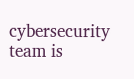cybersecurity team is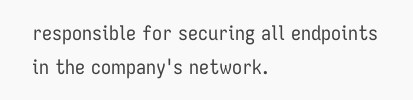responsible for securing all endpoints in the company's network.